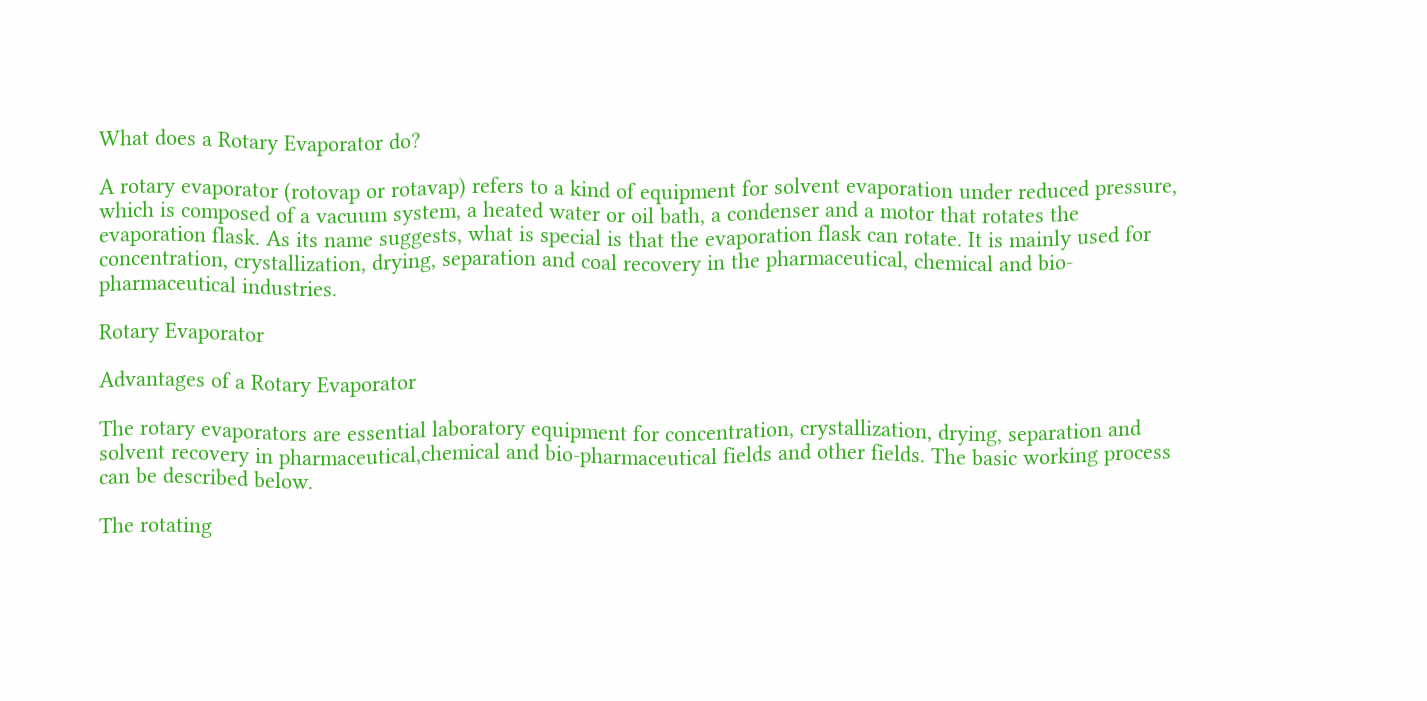What does a Rotary Evaporator do?

A rotary evaporator (rotovap or rotavap) refers to a kind of equipment for solvent evaporation under reduced pressure, which is composed of a vacuum system, a heated water or oil bath, a condenser and a motor that rotates the evaporation flask. As its name suggests, what is special is that the evaporation flask can rotate. It is mainly used for concentration, crystallization, drying, separation and coal recovery in the pharmaceutical, chemical and bio-pharmaceutical industries.

Rotary Evaporator

Advantages of a Rotary Evaporator

The rotary evaporators are essential laboratory equipment for concentration, crystallization, drying, separation and solvent recovery in pharmaceutical,chemical and bio-pharmaceutical fields and other fields. The basic working process can be described below.

The rotating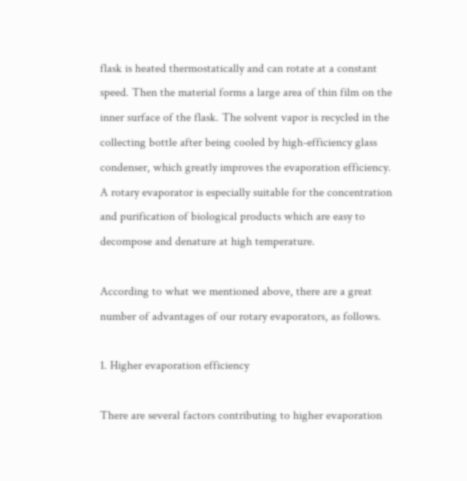flask is heated thermostatically and can rotate at a constant speed. Then the material forms a large area of thin film on the inner surface of the flask. The solvent vapor is recycled in the collecting bottle after being cooled by high-efficiency glass condenser, which greatly improves the evaporation efficiency. A rotary evaporator is especially suitable for the concentration and purification of biological products which are easy to decompose and denature at high temperature.

According to what we mentioned above, there are a great number of advantages of our rotary evaporators, as follows.

1. Higher evaporation efficiency

There are several factors contributing to higher evaporation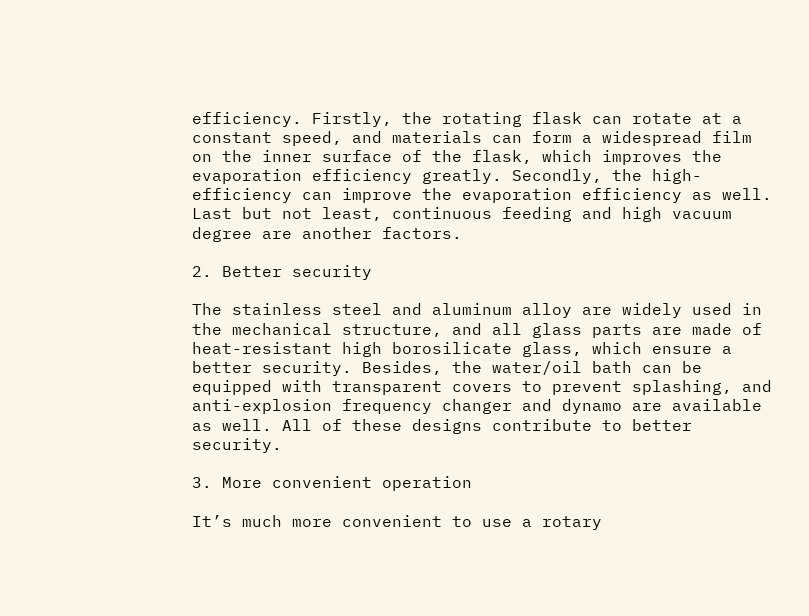efficiency. Firstly, the rotating flask can rotate at a constant speed, and materials can form a widespread film on the inner surface of the flask, which improves the evaporation efficiency greatly. Secondly, the high-efficiency can improve the evaporation efficiency as well. Last but not least, continuous feeding and high vacuum degree are another factors.

2. Better security

The stainless steel and aluminum alloy are widely used in the mechanical structure, and all glass parts are made of heat-resistant high borosilicate glass, which ensure a better security. Besides, the water/oil bath can be equipped with transparent covers to prevent splashing, and anti-explosion frequency changer and dynamo are available as well. All of these designs contribute to better security.

3. More convenient operation

It’s much more convenient to use a rotary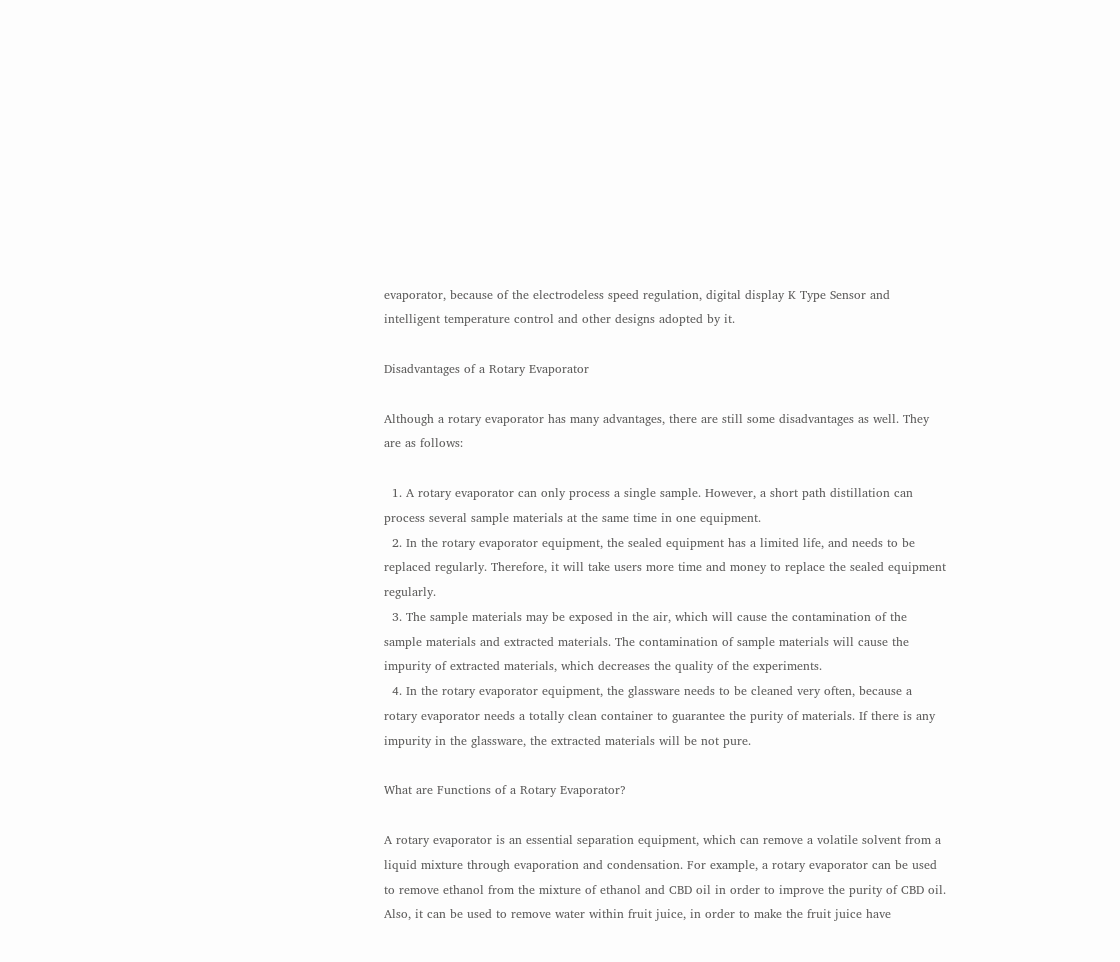evaporator, because of the electrodeless speed regulation, digital display K Type Sensor and intelligent temperature control and other designs adopted by it.

Disadvantages of a Rotary Evaporator

Although a rotary evaporator has many advantages, there are still some disadvantages as well. They are as follows:

  1. A rotary evaporator can only process a single sample. However, a short path distillation can process several sample materials at the same time in one equipment.
  2. In the rotary evaporator equipment, the sealed equipment has a limited life, and needs to be replaced regularly. Therefore, it will take users more time and money to replace the sealed equipment regularly.
  3. The sample materials may be exposed in the air, which will cause the contamination of the sample materials and extracted materials. The contamination of sample materials will cause the impurity of extracted materials, which decreases the quality of the experiments.
  4. In the rotary evaporator equipment, the glassware needs to be cleaned very often, because a rotary evaporator needs a totally clean container to guarantee the purity of materials. If there is any impurity in the glassware, the extracted materials will be not pure.

What are Functions of a Rotary Evaporator?

A rotary evaporator is an essential separation equipment, which can remove a volatile solvent from a liquid mixture through evaporation and condensation. For example, a rotary evaporator can be used to remove ethanol from the mixture of ethanol and CBD oil in order to improve the purity of CBD oil. Also, it can be used to remove water within fruit juice, in order to make the fruit juice have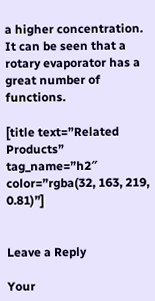a higher concentration. It can be seen that a rotary evaporator has a great number of functions.

[title text=”Related Products” tag_name=”h2″ color=”rgba(32, 163, 219, 0.81)”]


Leave a Reply

Your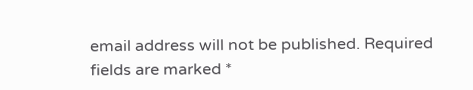email address will not be published. Required fields are marked *